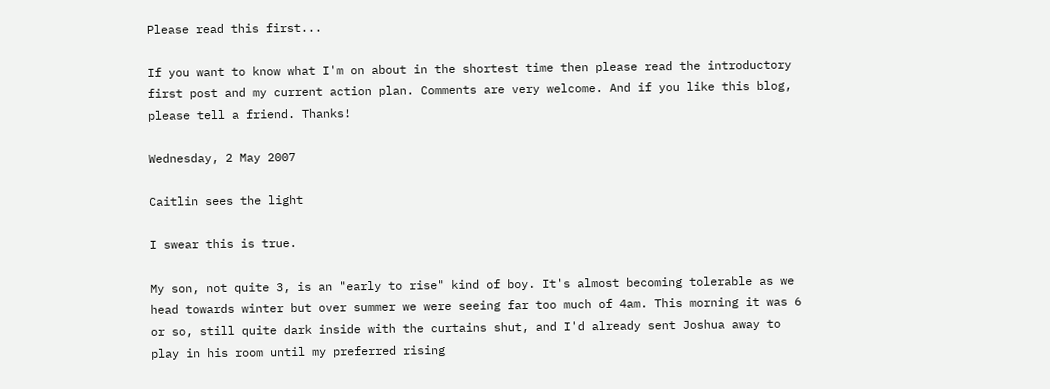Please read this first...

If you want to know what I'm on about in the shortest time then please read the introductory first post and my current action plan. Comments are very welcome. And if you like this blog, please tell a friend. Thanks!

Wednesday, 2 May 2007

Caitlin sees the light

I swear this is true.

My son, not quite 3, is an "early to rise" kind of boy. It's almost becoming tolerable as we head towards winter but over summer we were seeing far too much of 4am. This morning it was 6 or so, still quite dark inside with the curtains shut, and I'd already sent Joshua away to play in his room until my preferred rising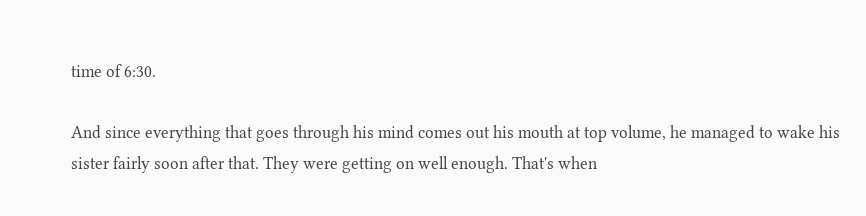time of 6:30.

And since everything that goes through his mind comes out his mouth at top volume, he managed to wake his sister fairly soon after that. They were getting on well enough. That's when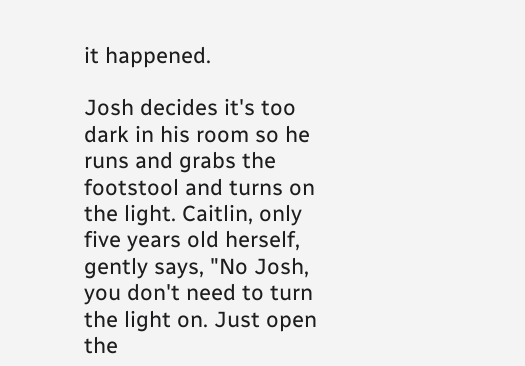it happened.

Josh decides it's too dark in his room so he runs and grabs the footstool and turns on the light. Caitlin, only five years old herself, gently says, "No Josh, you don't need to turn the light on. Just open the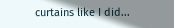curtains like I did...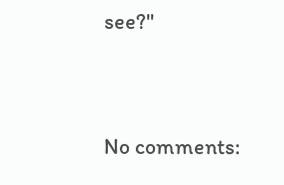see?"


No comments: